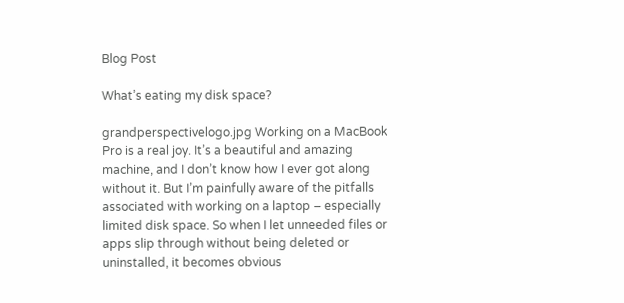Blog Post

What’s eating my disk space?

grandperspectivelogo.jpg Working on a MacBook Pro is a real joy. It’s a beautiful and amazing machine, and I don’t know how I ever got along without it. But I’m painfully aware of the pitfalls associated with working on a laptop – especially limited disk space. So when I let unneeded files or apps slip through without being deleted or uninstalled, it becomes obvious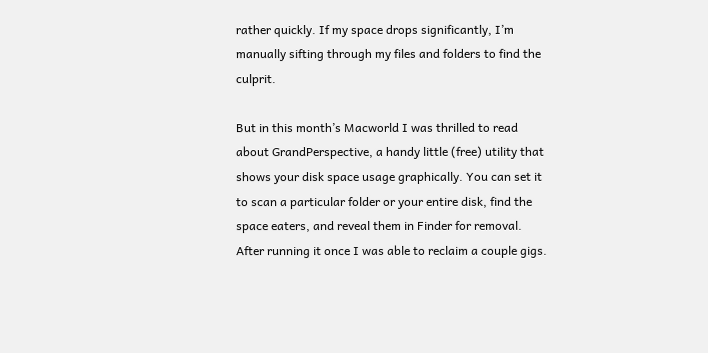rather quickly. If my space drops significantly, I’m manually sifting through my files and folders to find the culprit.

But in this month’s Macworld I was thrilled to read about GrandPerspective, a handy little (free) utility that shows your disk space usage graphically. You can set it to scan a particular folder or your entire disk, find the space eaters, and reveal them in Finder for removal. After running it once I was able to reclaim a couple gigs.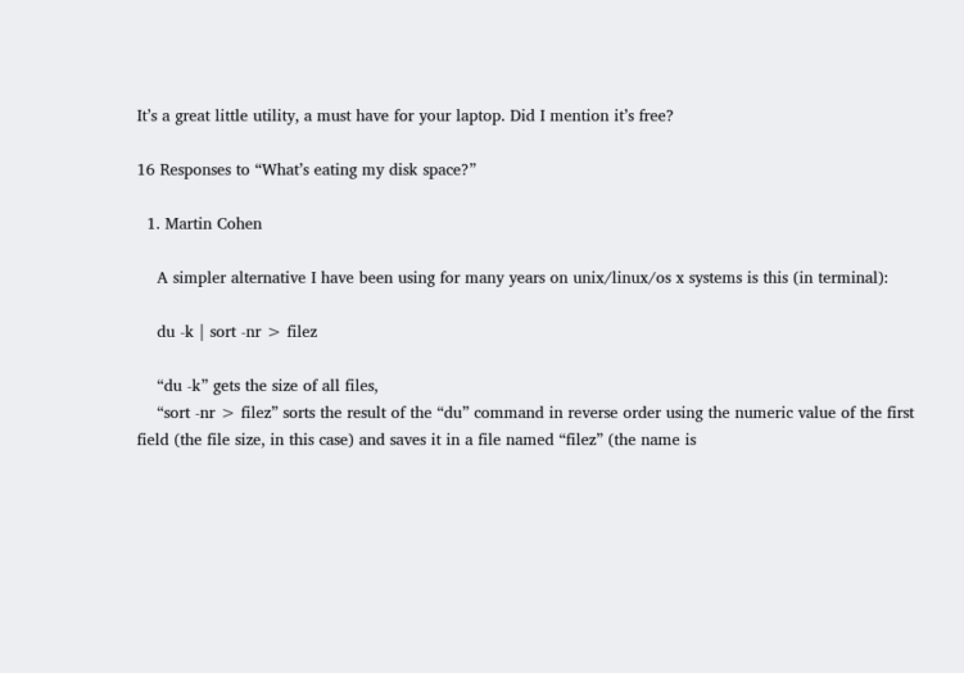It’s a great little utility, a must have for your laptop. Did I mention it’s free?

16 Responses to “What’s eating my disk space?”

  1. Martin Cohen

    A simpler alternative I have been using for many years on unix/linux/os x systems is this (in terminal):

    du -k | sort -nr > filez

    “du -k” gets the size of all files,
    “sort -nr > filez” sorts the result of the “du” command in reverse order using the numeric value of the first field (the file size, in this case) and saves it in a file named “filez” (the name is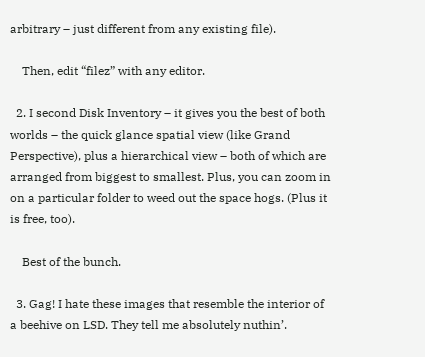arbitrary – just different from any existing file).

    Then, edit “filez” with any editor.

  2. I second Disk Inventory – it gives you the best of both worlds – the quick glance spatial view (like Grand Perspective), plus a hierarchical view – both of which are arranged from biggest to smallest. Plus, you can zoom in on a particular folder to weed out the space hogs. (Plus it is free, too).

    Best of the bunch.

  3. Gag! I hate these images that resemble the interior of a beehive on LSD. They tell me absolutely nuthin’.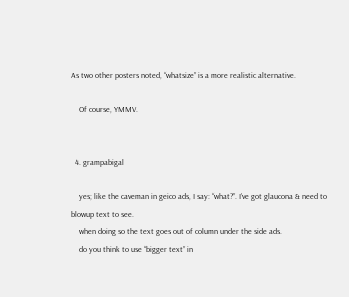As two other posters noted, “whatsize” is a more realistic alternative.

    Of course, YMMV.


  4. grampabigal

    yes; like the caveman in geico ads, I say: “what?”. I’ve got glaucona & need to blowup text to see.
    when doing so the text goes out of column under the side ads.
    do you think to use “bigger text” in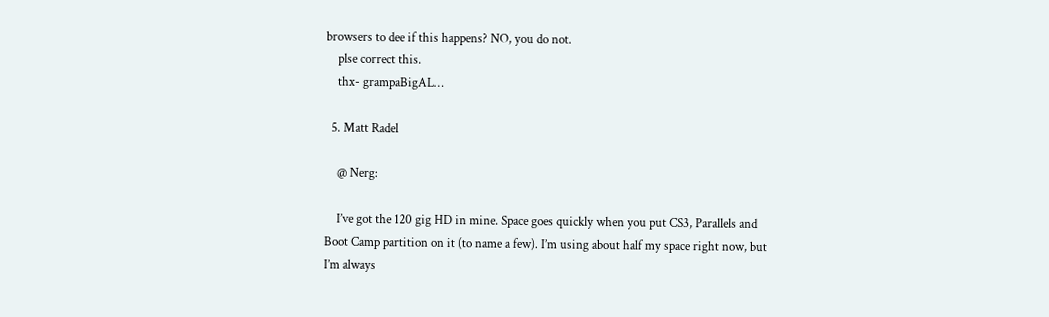browsers to dee if this happens? NO, you do not.
    plse correct this.
    thx- grampaBigAL…

  5. Matt Radel

    @ Nerg:

    I’ve got the 120 gig HD in mine. Space goes quickly when you put CS3, Parallels and Boot Camp partition on it (to name a few). I’m using about half my space right now, but I’m always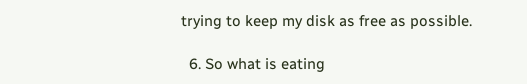trying to keep my disk as free as possible.

  6. So what is eating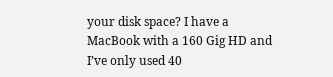your disk space? I have a MacBook with a 160 Gig HD and I’ve only used 40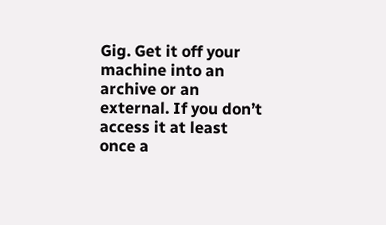Gig. Get it off your machine into an archive or an external. If you don’t access it at least once a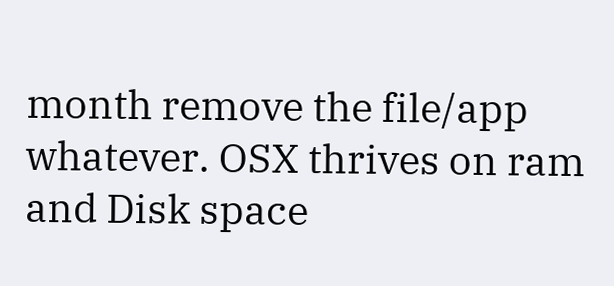month remove the file/app whatever. OSX thrives on ram and Disk space